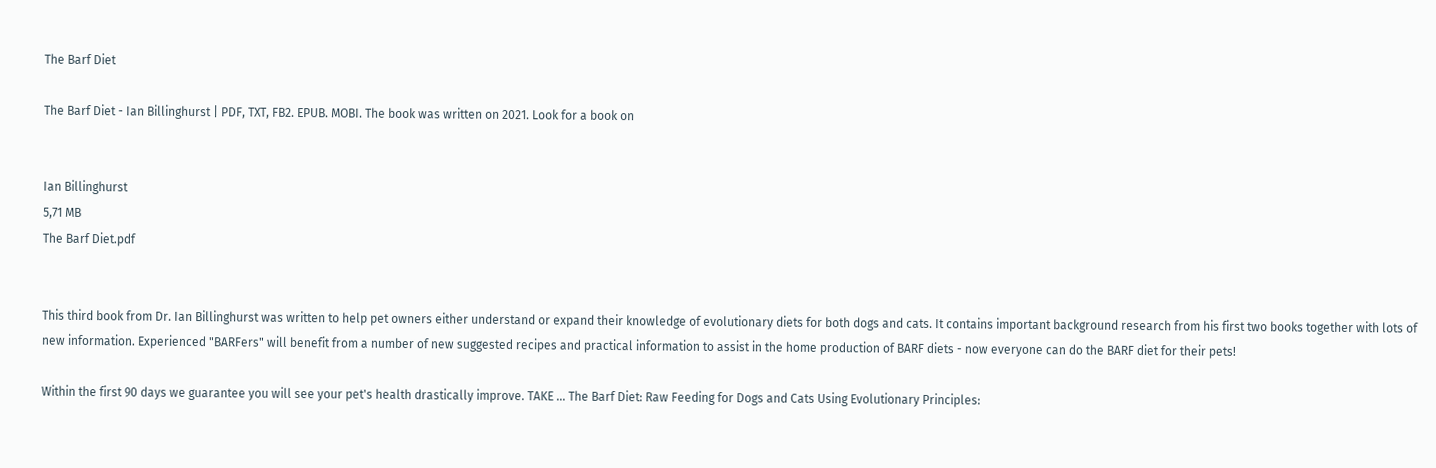The Barf Diet

The Barf Diet - Ian Billinghurst | PDF, TXT, FB2. EPUB. MOBI. The book was written on 2021. Look for a book on


Ian Billinghurst
5,71 MB
The Barf Diet.pdf


This third book from Dr. Ian Billinghurst was written to help pet owners either understand or expand their knowledge of evolutionary diets for both dogs and cats. It contains important background research from his first two books together with lots of new information. Experienced "BARFers" will benefit from a number of new suggested recipes and practical information to assist in the home production of BARF diets - now everyone can do the BARF diet for their pets!

Within the first 90 days we guarantee you will see your pet's health drastically improve. TAKE ... The Barf Diet: Raw Feeding for Dogs and Cats Using Evolutionary Principles: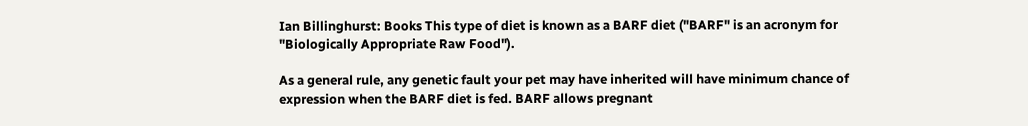Ian Billinghurst: Books This type of diet is known as a BARF diet ("BARF" is an acronym for "Biologically Appropriate Raw Food").

As a general rule, any genetic fault your pet may have inherited will have minimum chance of expression when the BARF diet is fed. BARF allows pregnant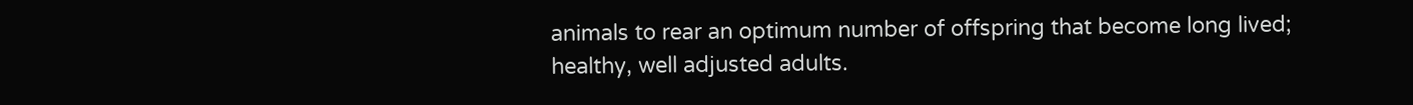animals to rear an optimum number of offspring that become long lived; healthy, well adjusted adults.